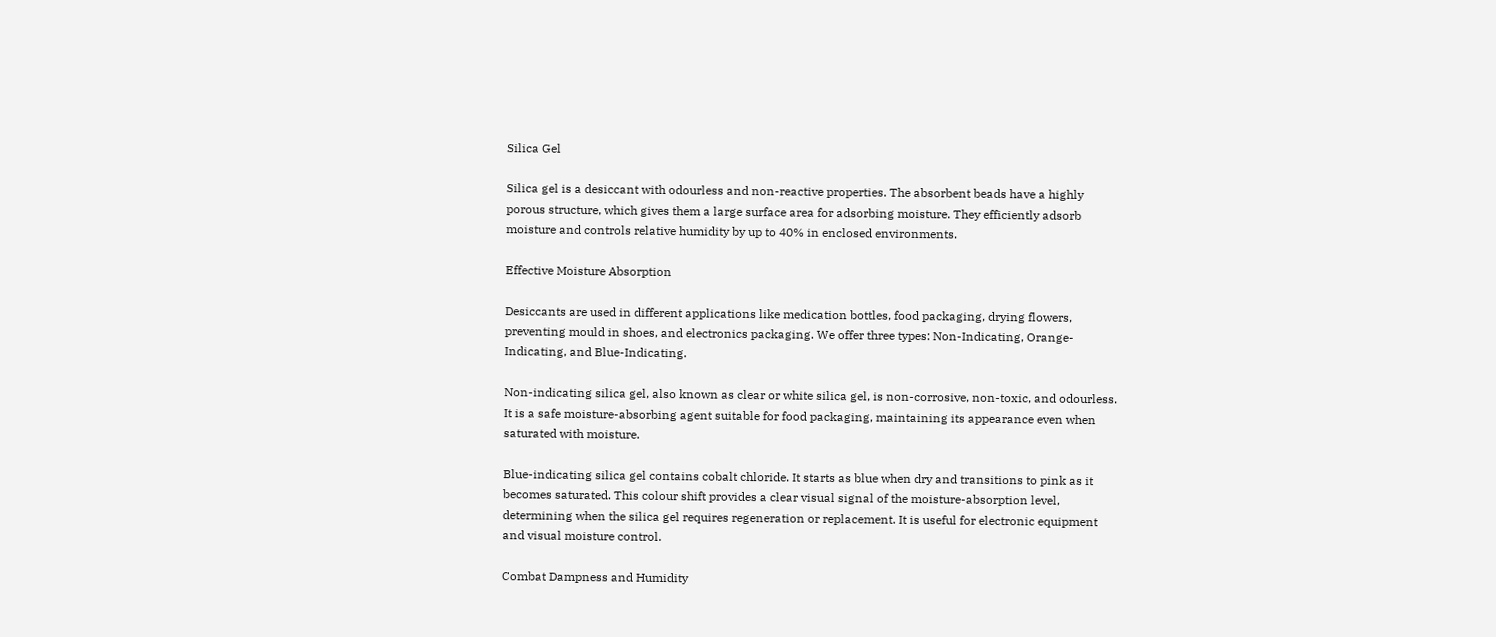Silica Gel

Silica gel is a desiccant with odourless and non-reactive properties. The absorbent beads have a highly porous structure, which gives them a large surface area for adsorbing moisture. They efficiently adsorb moisture and controls relative humidity by up to 40% in enclosed environments.

Effective Moisture Absorption

Desiccants are used in different applications like medication bottles, food packaging, drying flowers, preventing mould in shoes, and electronics packaging. We offer three types: Non-Indicating, Orange-Indicating, and Blue-Indicating.

Non-indicating silica gel, also known as clear or white silica gel, is non-corrosive, non-toxic, and odourless. It is a safe moisture-absorbing agent suitable for food packaging, maintaining its appearance even when saturated with moisture.

Blue-indicating silica gel contains cobalt chloride. It starts as blue when dry and transitions to pink as it becomes saturated. This colour shift provides a clear visual signal of the moisture-absorption level, determining when the silica gel requires regeneration or replacement. It is useful for electronic equipment and visual moisture control.

Combat Dampness and Humidity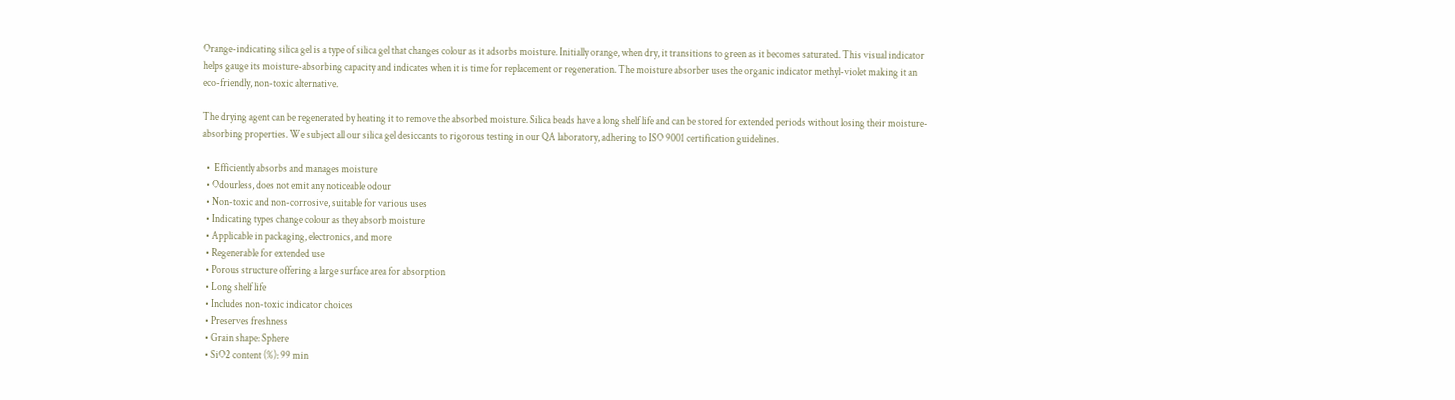Orange-indicating silica gel is a type of silica gel that changes colour as it adsorbs moisture. Initially orange, when dry, it transitions to green as it becomes saturated. This visual indicator helps gauge its moisture-absorbing capacity and indicates when it is time for replacement or regeneration. The moisture absorber uses the organic indicator methyl-violet making it an eco-friendly, non-toxic alternative.

The drying agent can be regenerated by heating it to remove the absorbed moisture. Silica beads have a long shelf life and can be stored for extended periods without losing their moisture-absorbing properties. We subject all our silica gel desiccants to rigorous testing in our QA laboratory, adhering to ISO 9001 certification guidelines.

  •  Efficiently absorbs and manages moisture
  • Odourless, does not emit any noticeable odour
  • Non-toxic and non-corrosive, suitable for various uses
  • Indicating types change colour as they absorb moisture
  • Applicable in packaging, electronics, and more
  • Regenerable for extended use
  • Porous structure offering a large surface area for absorption
  • Long shelf life
  • Includes non-toxic indicator choices
  • Preserves freshness
  • Grain shape: Sphere
  • SiO2 content (%): 99 min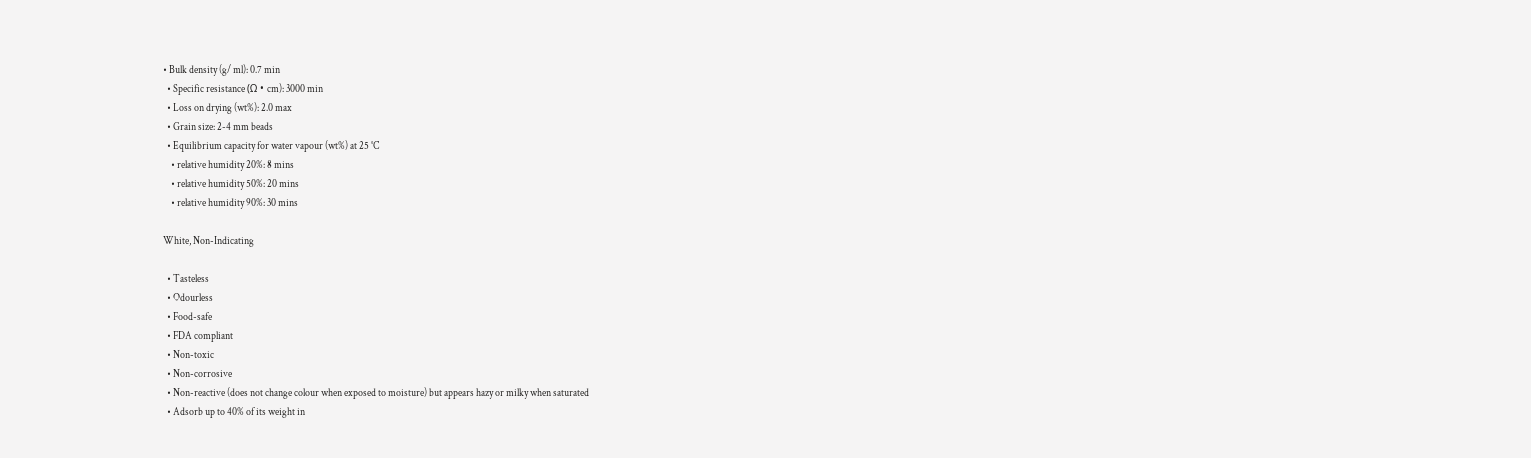• Bulk density (g/ ml): 0.7 min
  • Specific resistance (Ω • cm): 3000 min
  • Loss on drying (wt%): 2.0 max
  • Grain size: 2-4 mm beads
  • Equilibrium capacity for water vapour (wt%) at 25 °C
    • relative humidity 20%: 8 mins
    • relative humidity 50%: 20 mins
    • relative humidity 90%: 30 mins

White, Non-Indicating

  • Tasteless
  • Odourless
  • Food-safe
  • FDA compliant
  • Non-toxic
  • Non-corrosive
  • Non-reactive (does not change colour when exposed to moisture) but appears hazy or milky when saturated
  • Adsorb up to 40% of its weight in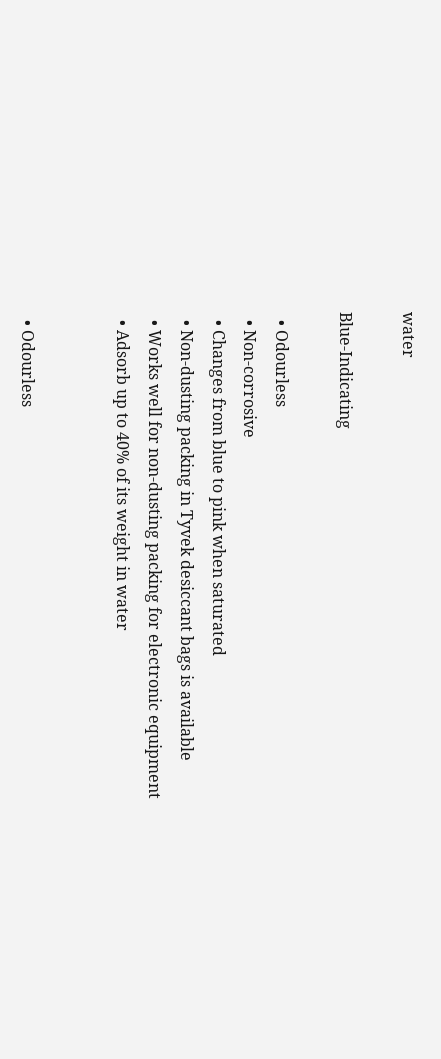water

Blue-Indicating

  • Odourless
  • Non-corrosive
  • Changes from blue to pink when saturated
  • Non-dusting packing in Tyvek desiccant bags is available
  • Works well for non-dusting packing for electronic equipment
  • Adsorb up to 40% of its weight in water


  • Odourless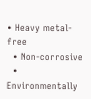• Heavy metal-free
  • Non-corrosive
  • Environmentally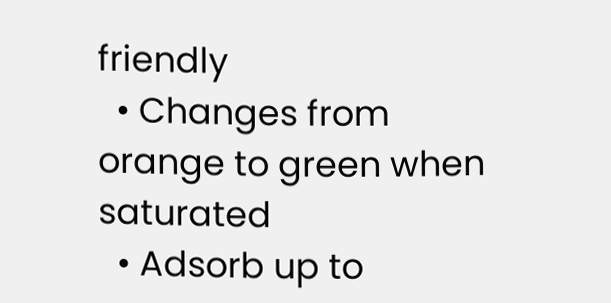friendly
  • Changes from orange to green when saturated
  • Adsorb up to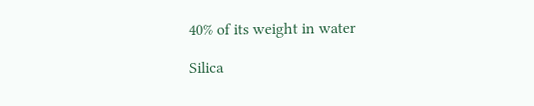40% of its weight in water

Silica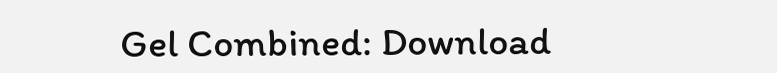Gel Combined: Download